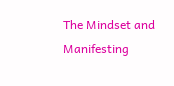The Mindset and Manifesting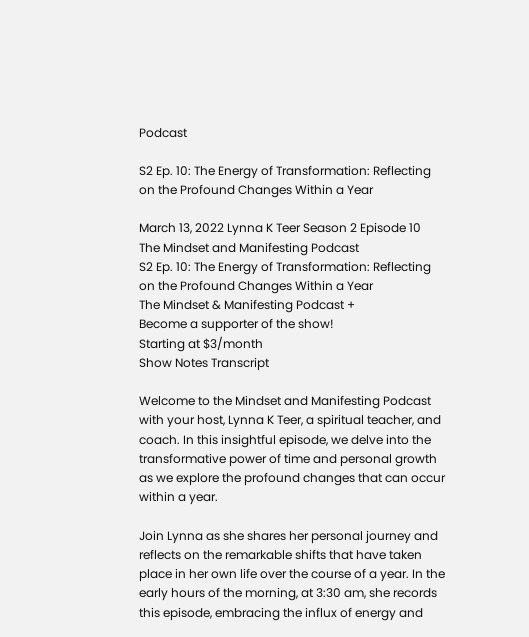Podcast

S2 Ep. 10: The Energy of Transformation: Reflecting on the Profound Changes Within a Year

March 13, 2022 Lynna K Teer Season 2 Episode 10
The Mindset and Manifesting Podcast
S2 Ep. 10: The Energy of Transformation: Reflecting on the Profound Changes Within a Year
The Mindset & Manifesting Podcast +
Become a supporter of the show!
Starting at $3/month
Show Notes Transcript

Welcome to the Mindset and Manifesting Podcast with your host, Lynna K Teer, a spiritual teacher, and coach. In this insightful episode, we delve into the transformative power of time and personal growth as we explore the profound changes that can occur within a year.

Join Lynna as she shares her personal journey and reflects on the remarkable shifts that have taken place in her own life over the course of a year. In the early hours of the morning, at 3:30 am, she records this episode, embracing the influx of energy and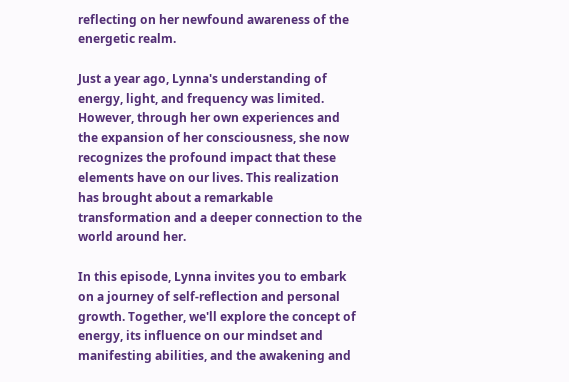reflecting on her newfound awareness of the energetic realm.

Just a year ago, Lynna's understanding of energy, light, and frequency was limited. However, through her own experiences and the expansion of her consciousness, she now recognizes the profound impact that these elements have on our lives. This realization has brought about a remarkable transformation and a deeper connection to the world around her.

In this episode, Lynna invites you to embark on a journey of self-reflection and personal growth. Together, we'll explore the concept of energy, its influence on our mindset and manifesting abilities, and the awakening and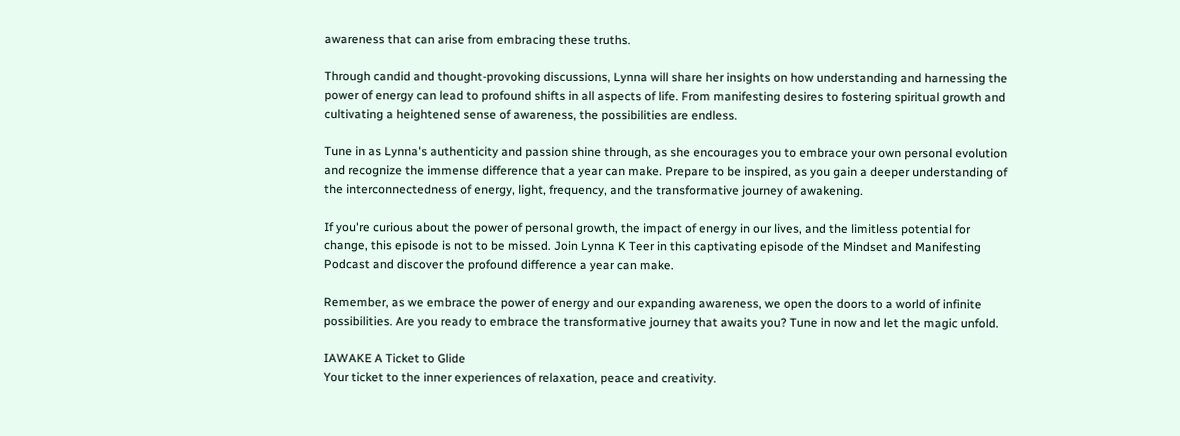awareness that can arise from embracing these truths.

Through candid and thought-provoking discussions, Lynna will share her insights on how understanding and harnessing the power of energy can lead to profound shifts in all aspects of life. From manifesting desires to fostering spiritual growth and cultivating a heightened sense of awareness, the possibilities are endless.

Tune in as Lynna's authenticity and passion shine through, as she encourages you to embrace your own personal evolution and recognize the immense difference that a year can make. Prepare to be inspired, as you gain a deeper understanding of the interconnectedness of energy, light, frequency, and the transformative journey of awakening.

If you're curious about the power of personal growth, the impact of energy in our lives, and the limitless potential for change, this episode is not to be missed. Join Lynna K Teer in this captivating episode of the Mindset and Manifesting Podcast and discover the profound difference a year can make.

Remember, as we embrace the power of energy and our expanding awareness, we open the doors to a world of infinite possibilities. Are you ready to embrace the transformative journey that awaits you? Tune in now and let the magic unfold.

IAWAKE A Ticket to Glide
Your ticket to the inner experiences of relaxation, peace and creativity.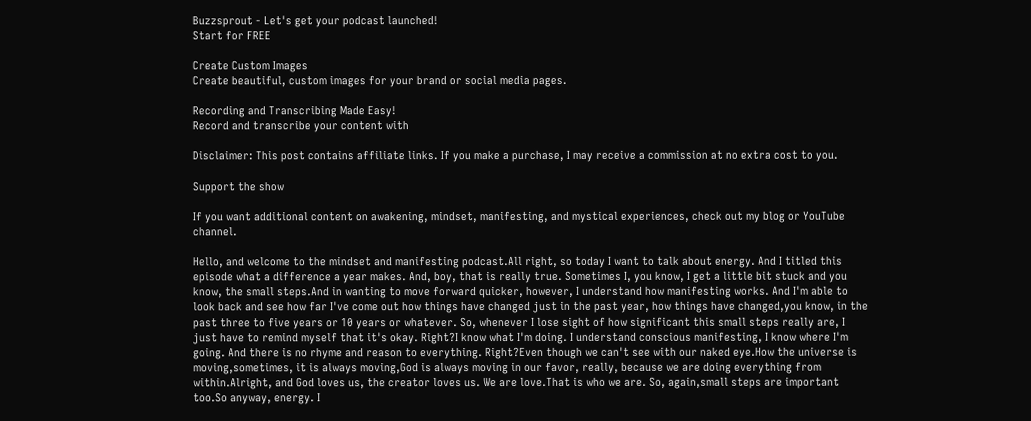Buzzsprout - Let's get your podcast launched!
Start for FREE

Create Custom Images
Create beautiful, custom images for your brand or social media pages.

Recording and Transcribing Made Easy!
Record and transcribe your content with

Disclaimer: This post contains affiliate links. If you make a purchase, I may receive a commission at no extra cost to you.

Support the show

If you want additional content on awakening, mindset, manifesting, and mystical experiences, check out my blog or YouTube channel.

Hello, and welcome to the mindset and manifesting podcast.All right, so today I want to talk about energy. And I titled this episode what a difference a year makes. And, boy, that is really true. Sometimes I, you know, I get a little bit stuck and you know, the small steps.And in wanting to move forward quicker, however, I understand how manifesting works. And I'm able to look back and see how far I've come out how things have changed just in the past year, how things have changed,you know, in the past three to five years or 10 years or whatever. So, whenever I lose sight of how significant this small steps really are, I just have to remind myself that it's okay. Right?I know what I'm doing. I understand conscious manifesting, I know where I'm going. And there is no rhyme and reason to everything. Right?Even though we can't see with our naked eye.How the universe is moving,sometimes, it is always moving,God is always moving in our favor, really, because we are doing everything from within.Alright, and God loves us, the creator loves us. We are love.That is who we are. So, again,small steps are important too.So anyway, energy. I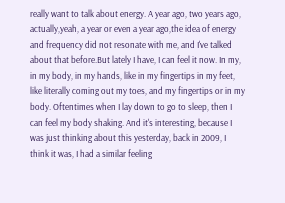really want to talk about energy. A year ago, two years ago, actually,yeah, a year or even a year ago,the idea of energy and frequency did not resonate with me, and I've talked about that before.But lately I have, I can feel it now. In my, in my body, in my hands, like in my fingertips in my feet, like literally coming out my toes, and my fingertips or in my body. Oftentimes when I lay down to go to sleep, then I can feel my body shaking. And it's interesting, because I was just thinking about this yesterday, back in 2009, I think it was, I had a similar feeling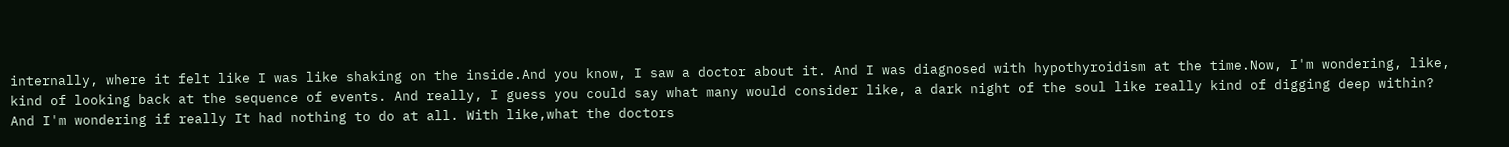internally, where it felt like I was like shaking on the inside.And you know, I saw a doctor about it. And I was diagnosed with hypothyroidism at the time.Now, I'm wondering, like, kind of looking back at the sequence of events. And really, I guess you could say what many would consider like, a dark night of the soul like really kind of digging deep within? And I'm wondering if really It had nothing to do at all. With like,what the doctors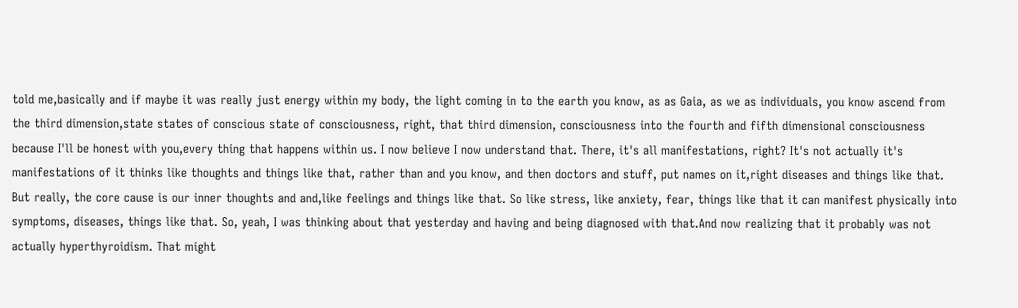told me,basically and if maybe it was really just energy within my body, the light coming in to the earth you know, as as Gaia, as we as individuals, you know ascend from the third dimension,state states of conscious state of consciousness, right, that third dimension, consciousness into the fourth and fifth dimensional consciousness because I'll be honest with you,every thing that happens within us. I now believe I now understand that. There, it's all manifestations, right? It's not actually it's manifestations of it thinks like thoughts and things like that, rather than and you know, and then doctors and stuff, put names on it,right diseases and things like that. But really, the core cause is our inner thoughts and and,like feelings and things like that. So like stress, like anxiety, fear, things like that it can manifest physically into symptoms, diseases, things like that. So, yeah, I was thinking about that yesterday and having and being diagnosed with that.And now realizing that it probably was not actually hyperthyroidism. That might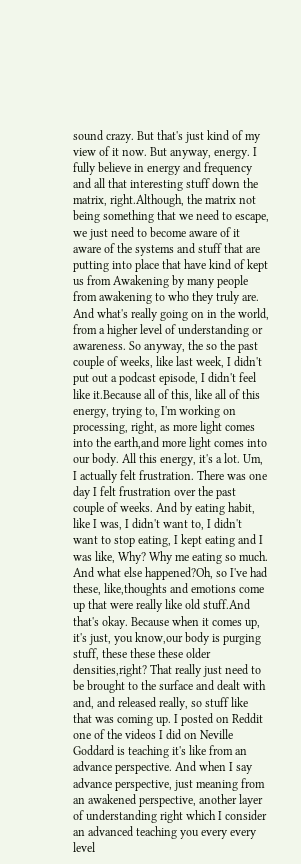sound crazy. But that's just kind of my view of it now. But anyway, energy. I fully believe in energy and frequency and all that interesting stuff down the matrix, right.Although, the matrix not being something that we need to escape, we just need to become aware of it aware of the systems and stuff that are putting into place that have kind of kept us from Awakening by many people from awakening to who they truly are. And what's really going on in the world, from a higher level of understanding or awareness. So anyway, the so the past couple of weeks, like last week, I didn't put out a podcast episode, I didn't feel like it.Because all of this, like all of this energy, trying to, I'm working on processing, right, as more light comes into the earth,and more light comes into our body. All this energy, it's a lot. Um, I actually felt frustration. There was one day I felt frustration over the past couple of weeks. And by eating habit, like I was, I didn't want to, I didn't want to stop eating, I kept eating and I was like, Why? Why me eating so much. And what else happened?Oh, so I've had these, like,thoughts and emotions come up that were really like old stuff.And that's okay. Because when it comes up, it's just, you know,our body is purging stuff, these these these older densities,right? That really just need to be brought to the surface and dealt with and, and released really, so stuff like that was coming up. I posted on Reddit one of the videos I did on Neville Goddard is teaching it's like from an advance perspective. And when I say advance perspective, just meaning from an awakened perspective, another layer of understanding right which I consider an advanced teaching you every every level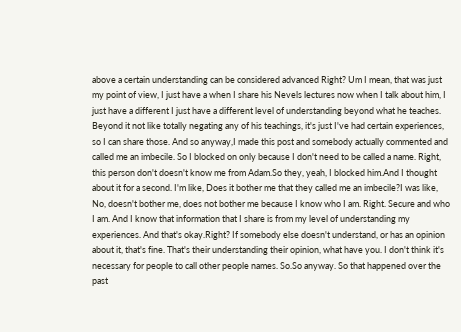above a certain understanding can be considered advanced Right? Um I mean, that was just my point of view, I just have a when I share his Nevels lectures now when I talk about him, I just have a different I just have a different level of understanding beyond what he teaches. Beyond it not like totally negating any of his teachings, it's just I've had certain experiences, so I can share those. And so anyway,I made this post and somebody actually commented and called me an imbecile. So I blocked on only because I don't need to be called a name. Right, this person don't doesn't know me from Adam.So they, yeah, I blocked him.And I thought about it for a second. I'm like, Does it bother me that they called me an imbecile?I was like, No, doesn't bother me, does not bother me because I know who I am. Right. Secure and who I am. And I know that information that I share is from my level of understanding my experiences. And that's okay.Right? If somebody else doesn't understand, or has an opinion about it, that's fine. That's their understanding their opinion, what have you. I don't think it's necessary for people to call other people names. So.So anyway. So that happened over the past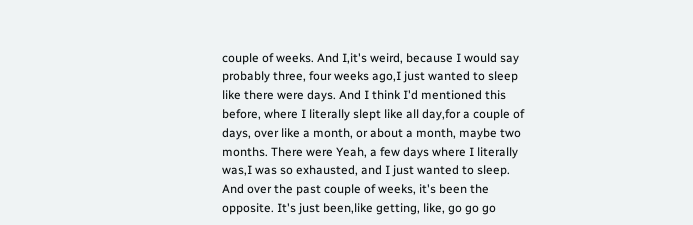couple of weeks. And I,it's weird, because I would say probably three, four weeks ago,I just wanted to sleep like there were days. And I think I'd mentioned this before, where I literally slept like all day,for a couple of days, over like a month, or about a month, maybe two months. There were Yeah, a few days where I literally was,I was so exhausted, and I just wanted to sleep. And over the past couple of weeks, it's been the opposite. It's just been,like getting, like, go go go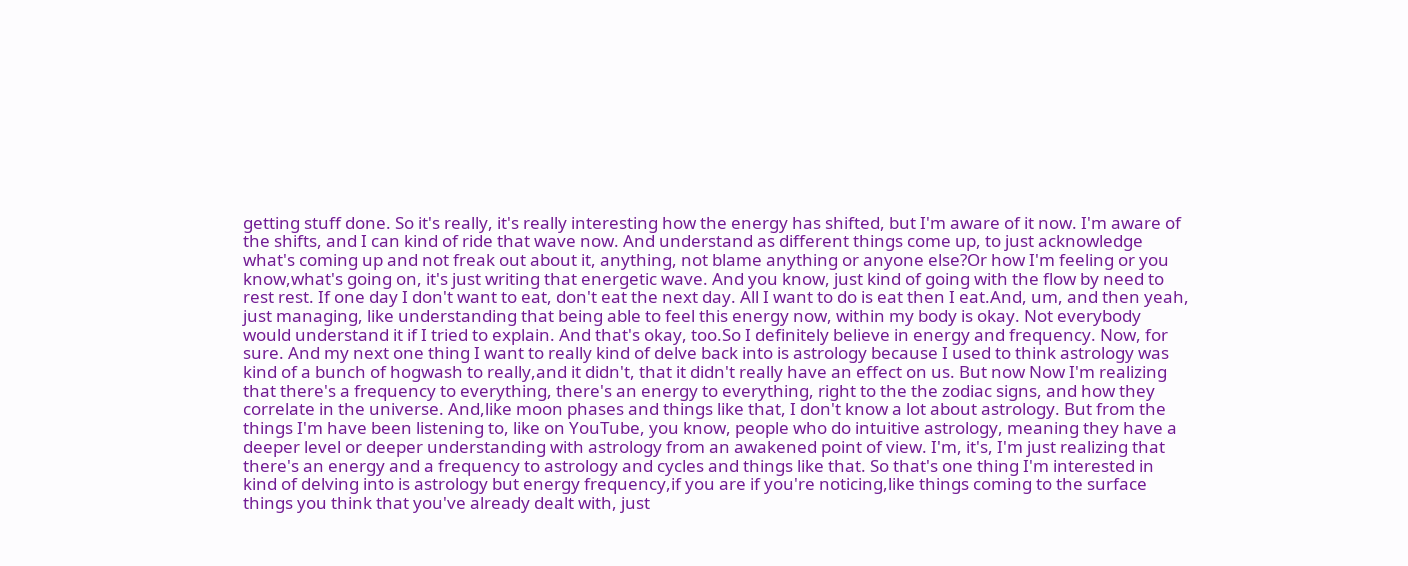getting stuff done. So it's really, it's really interesting how the energy has shifted, but I'm aware of it now. I'm aware of the shifts, and I can kind of ride that wave now. And understand as different things come up, to just acknowledge what's coming up and not freak out about it, anything, not blame anything or anyone else?Or how I'm feeling or you know,what's going on, it's just writing that energetic wave. And you know, just kind of going with the flow by need to rest rest. If one day I don't want to eat, don't eat the next day. All I want to do is eat then I eat.And, um, and then yeah, just managing, like understanding that being able to feel this energy now, within my body is okay. Not everybody would understand it if I tried to explain. And that's okay, too.So I definitely believe in energy and frequency. Now, for sure. And my next one thing I want to really kind of delve back into is astrology because I used to think astrology was kind of a bunch of hogwash to really,and it didn't, that it didn't really have an effect on us. But now Now I'm realizing that there's a frequency to everything, there's an energy to everything, right to the the zodiac signs, and how they correlate in the universe. And,like moon phases and things like that, I don't know a lot about astrology. But from the things I'm have been listening to, like on YouTube, you know, people who do intuitive astrology, meaning they have a deeper level or deeper understanding with astrology from an awakened point of view. I'm, it's, I'm just realizing that there's an energy and a frequency to astrology and cycles and things like that. So that's one thing I'm interested in kind of delving into is astrology but energy frequency,if you are if you're noticing,like things coming to the surface things you think that you've already dealt with, just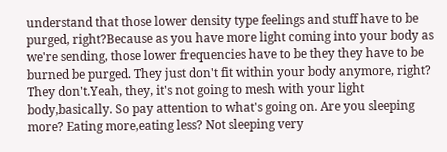understand that those lower density type feelings and stuff have to be purged, right?Because as you have more light coming into your body as we're sending, those lower frequencies have to be they they have to be burned be purged. They just don't fit within your body anymore, right? They don't.Yeah, they, it's not going to mesh with your light body,basically. So pay attention to what's going on. Are you sleeping more? Eating more,eating less? Not sleeping very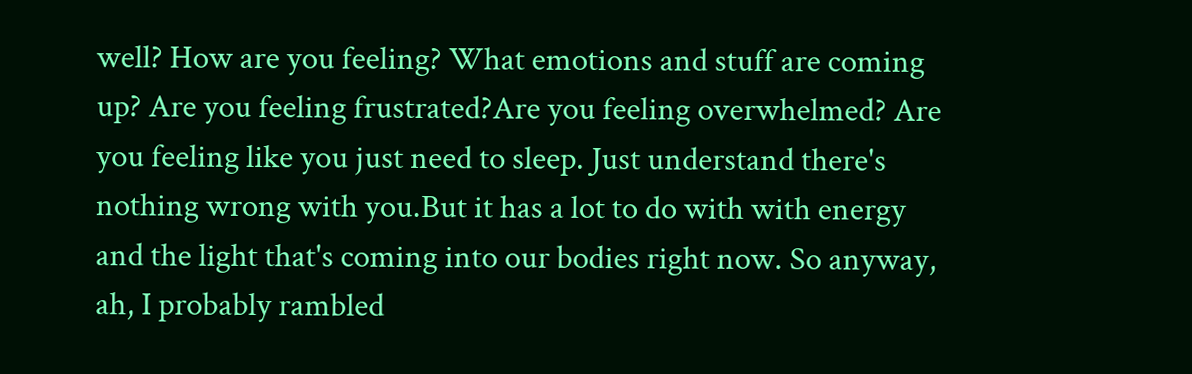well? How are you feeling? What emotions and stuff are coming up? Are you feeling frustrated?Are you feeling overwhelmed? Are you feeling like you just need to sleep. Just understand there's nothing wrong with you.But it has a lot to do with with energy and the light that's coming into our bodies right now. So anyway, ah, I probably rambled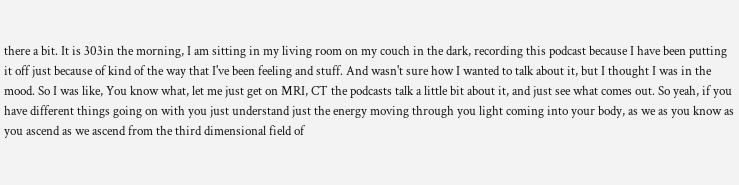there a bit. It is 303in the morning, I am sitting in my living room on my couch in the dark, recording this podcast because I have been putting it off just because of kind of the way that I've been feeling and stuff. And wasn't sure how I wanted to talk about it, but I thought I was in the mood. So I was like, You know what, let me just get on MRI, CT the podcasts talk a little bit about it, and just see what comes out. So yeah, if you have different things going on with you just understand just the energy moving through you light coming into your body, as we as you know as you ascend as we ascend from the third dimensional field of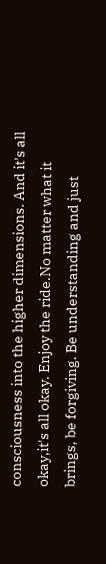consciousness into the higher dimensions. And it's all okay,it's all okay. Enjoy the ride.No matter what it brings, be forgiving. Be understanding and just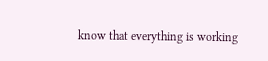know that everything is working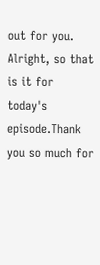out for you. Alright, so that is it for today's episode.Thank you so much for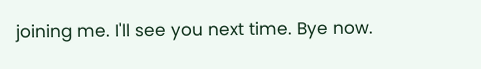joining me. I'll see you next time. Bye now.